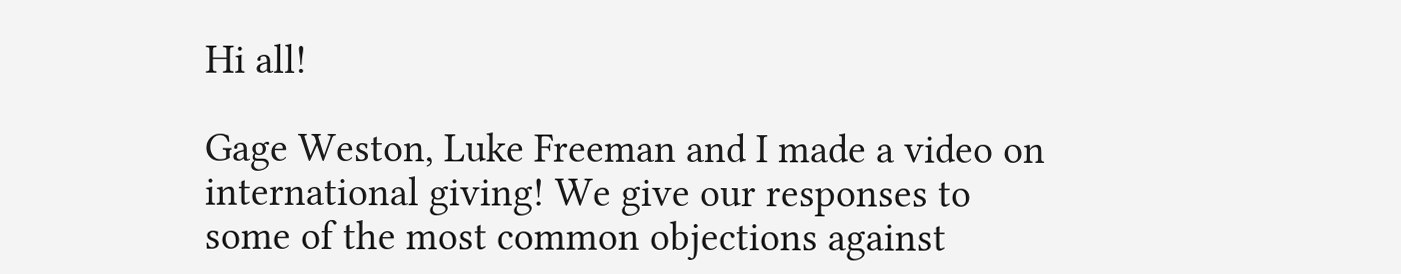Hi all!

Gage Weston, Luke Freeman and I made a video on international giving! We give our responses to some of the most common objections against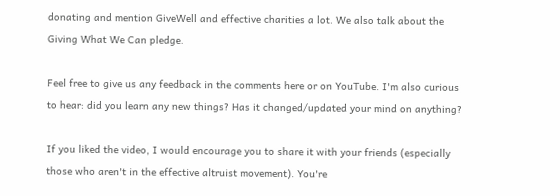donating and mention GiveWell and effective charities a lot. We also talk about the Giving What We Can pledge.

Feel free to give us any feedback in the comments here or on YouTube. I'm also curious to hear: did you learn any new things? Has it changed/updated your mind on anything?

If you liked the video, I would encourage you to share it with your friends (especially those who aren't in the effective altruist movement). You're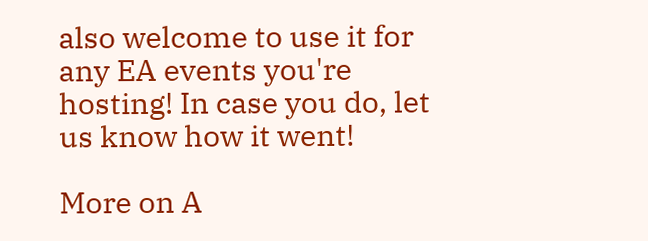also welcome to use it for any EA events you're hosting! In case you do, let us know how it went!

More on A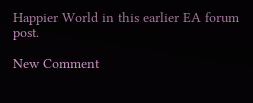Happier World in this earlier EA forum post.

New Comment